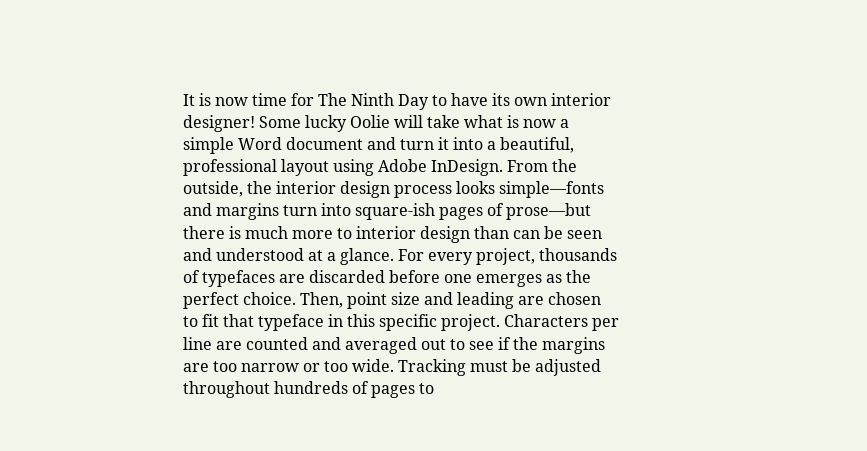It is now time for The Ninth Day to have its own interior designer! Some lucky Oolie will take what is now a simple Word document and turn it into a beautiful, professional layout using Adobe InDesign. From the outside, the interior design process looks simple—fonts and margins turn into square-ish pages of prose—but there is much more to interior design than can be seen and understood at a glance. For every project, thousands of typefaces are discarded before one emerges as the perfect choice. Then, point size and leading are chosen to fit that typeface in this specific project. Characters per line are counted and averaged out to see if the margins are too narrow or too wide. Tracking must be adjusted throughout hundreds of pages to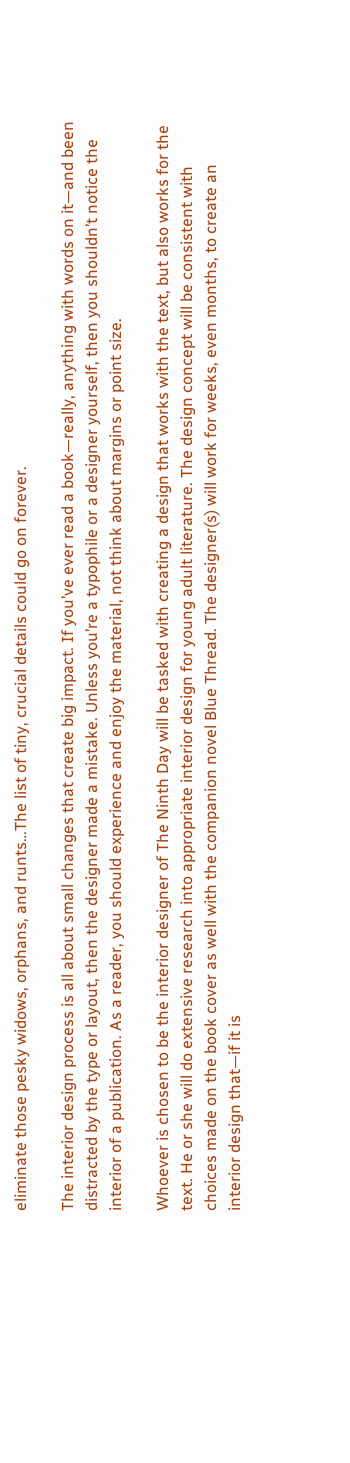eliminate those pesky widows, orphans, and runts…The list of tiny, crucial details could go on forever.

The interior design process is all about small changes that create big impact. If you’ve ever read a book—really, anything with words on it—and been distracted by the type or layout, then the designer made a mistake. Unless you’re a typophile or a designer yourself, then you shouldn’t notice the interior of a publication. As a reader, you should experience and enjoy the material, not think about margins or point size.

Whoever is chosen to be the interior designer of The Ninth Day will be tasked with creating a design that works with the text, but also works for the text. He or she will do extensive research into appropriate interior design for young adult literature. The design concept will be consistent with choices made on the book cover as well with the companion novel Blue Thread. The designer(s) will work for weeks, even months, to create an interior design that—if it is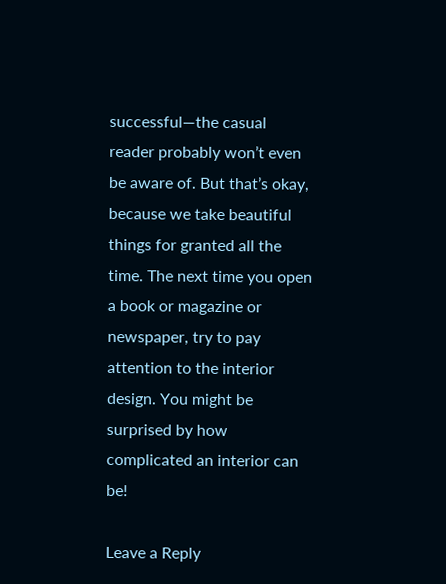successful—the casual reader probably won’t even be aware of. But that’s okay, because we take beautiful things for granted all the time. The next time you open a book or magazine or newspaper, try to pay attention to the interior design. You might be surprised by how complicated an interior can be!

Leave a Reply